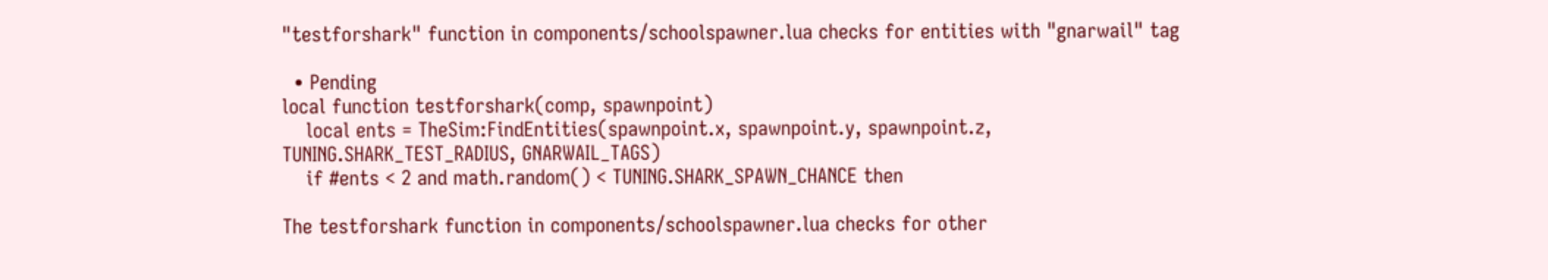"testforshark" function in components/schoolspawner.lua checks for entities with "gnarwail" tag

  • Pending
local function testforshark(comp, spawnpoint)
    local ents = TheSim:FindEntities(spawnpoint.x, spawnpoint.y, spawnpoint.z, TUNING.SHARK_TEST_RADIUS, GNARWAIL_TAGS)
    if #ents < 2 and math.random() < TUNING.SHARK_SPAWN_CHANCE then

The testforshark function in components/schoolspawner.lua checks for other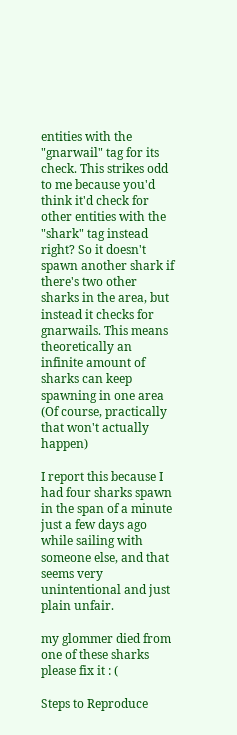entities with the "gnarwail" tag for its check. This strikes odd to me because you'd think it'd check for other entities with the "shark" tag instead right? So it doesn't spawn another shark if there's two other sharks in the area, but instead it checks for gnarwails. This means theoretically an infinite amount of sharks can keep spawning in one area (Of course, practically that won't actually happen)

I report this because I had four sharks spawn in the span of a minute just a few days ago while sailing with someone else, and that seems very unintentional and just plain unfair.

my glommer died from one of these sharks please fix it : (

Steps to Reproduce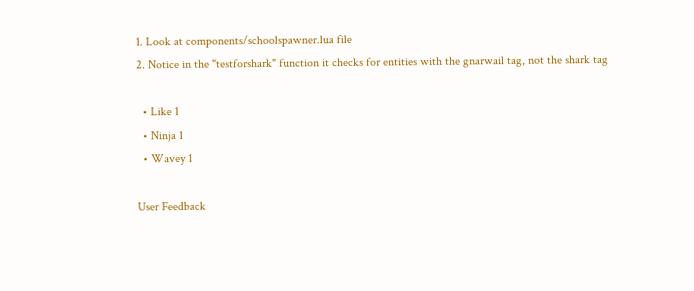1. Look at components/schoolspawner.lua file
2. Notice in the "testforshark" function it checks for entities with the gnarwail tag, not the shark tag

  • Like 1
  • Ninja 1
  • Wavey 1

User Feedback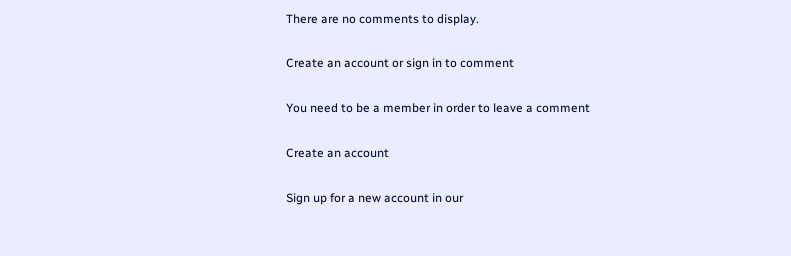There are no comments to display.

Create an account or sign in to comment

You need to be a member in order to leave a comment

Create an account

Sign up for a new account in our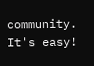community. It's easy!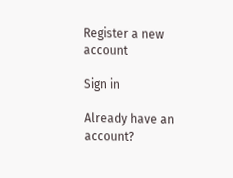Register a new account

Sign in

Already have an account?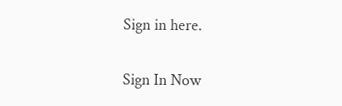Sign in here.

Sign In Now